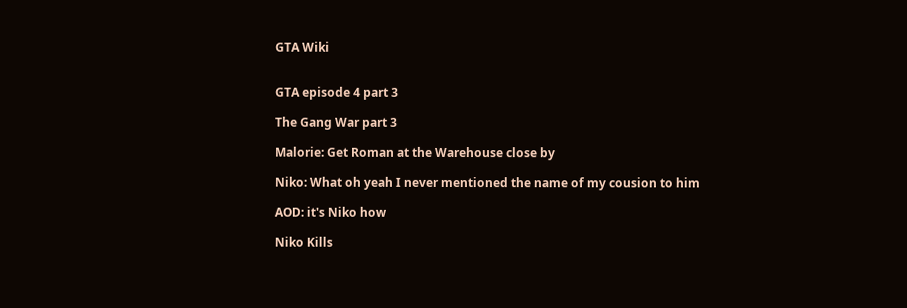GTA Wiki


GTA episode 4 part 3

The Gang War part 3

Malorie: Get Roman at the Warehouse close by

Niko: What oh yeah I never mentioned the name of my cousion to him

AOD: it's Niko how

Niko Kills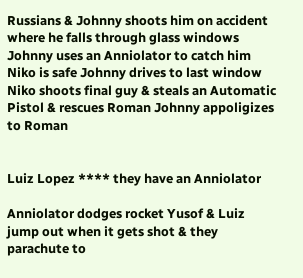Russians & Johnny shoots him on accident where he falls through glass windows Johnny uses an Anniolator to catch him Niko is safe Johnny drives to last window Niko shoots final guy & steals an Automatic Pistol & rescues Roman Johnny appoligizes to Roman


Luiz Lopez **** they have an Anniolator

Anniolator dodges rocket Yusof & Luiz jump out when it gets shot & they parachute to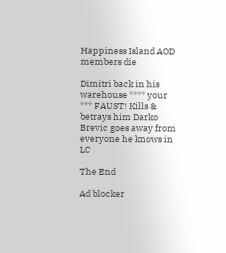Happiness Island AOD members die

Dimitri back in his warehouse **** your *** FAUST! Kills & betrays him Darko Brevic goes away from everyone he knows in LC

The End

Ad blocker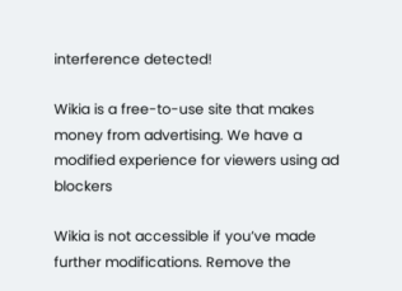interference detected!

Wikia is a free-to-use site that makes money from advertising. We have a modified experience for viewers using ad blockers

Wikia is not accessible if you’ve made further modifications. Remove the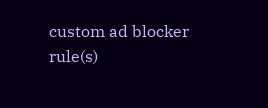custom ad blocker rule(s)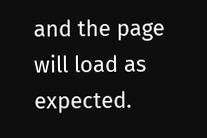and the page will load as expected.